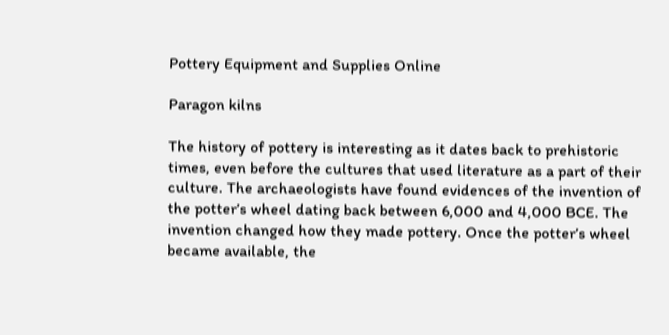Pottery Equipment and Supplies Online

Paragon kilns

The history of pottery is interesting as it dates back to prehistoric times, even before the cultures that used literature as a part of their culture. The archaeologists have found evidences of the invention of the potter’s wheel dating back between 6,000 and 4,000 BCE. The invention changed how they made pottery. Once the potter’s wheel became available, the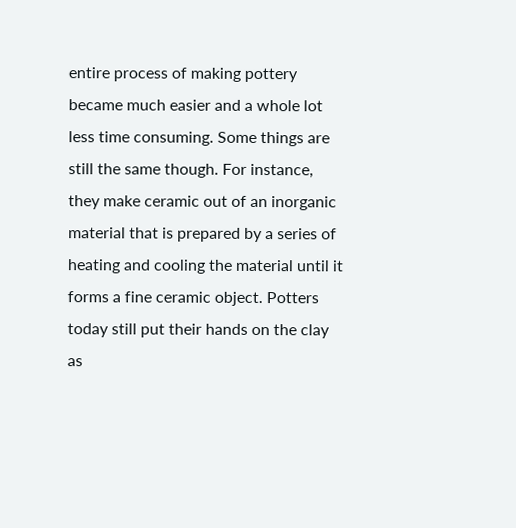entire process of making pottery became much easier and a whole lot less time consuming. Some things are still the same though. For instance, they make ceramic out of an inorganic material that is prepared by a series of heating and cooling the material until it forms a fine ceramic object. Potters today still put their hands on the clay as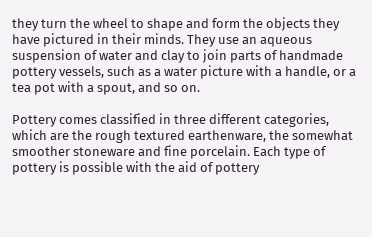they turn the wheel to shape and form the objects they have pictured in their minds. They use an aqueous suspension of water and clay to join parts of handmade pottery vessels, such as a water picture with a handle, or a tea pot with a spout, and so on.

Pottery comes classified in three different categories, which are the rough textured earthenware, the somewhat smoother stoneware and fine porcelain. Each type of pottery is possible with the aid of pottery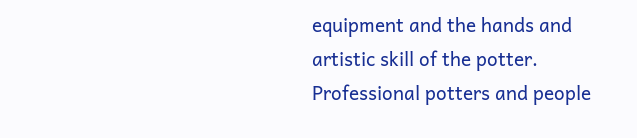equipment and the hands and artistic skill of the potter. Professional potters and people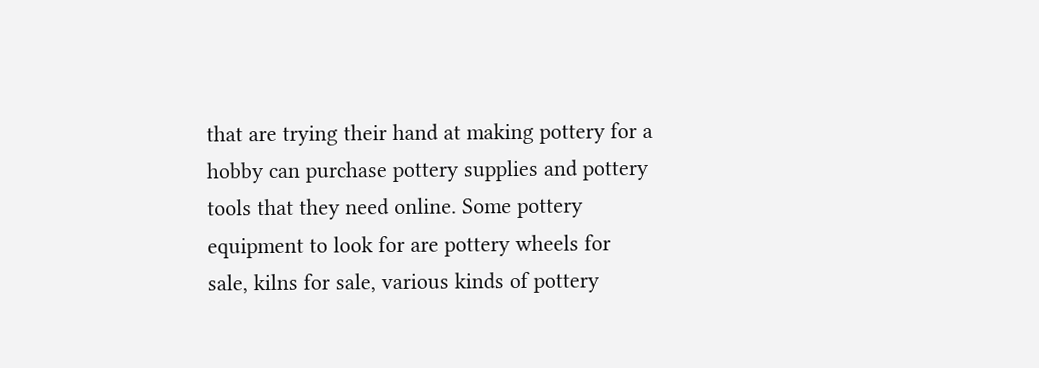that are trying their hand at making pottery for a hobby can purchase pottery supplies and pottery tools that they need online. Some pottery equipment to look for are pottery wheels for sale, kilns for sale, various kinds of pottery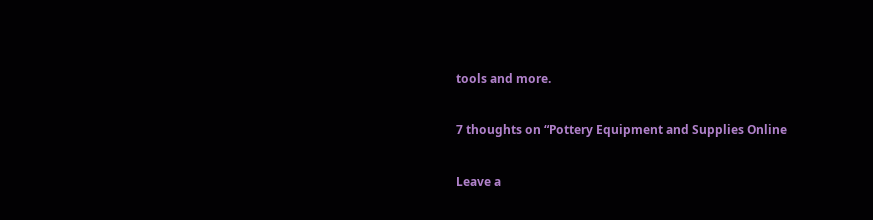tools and more.

7 thoughts on “Pottery Equipment and Supplies Online

Leave a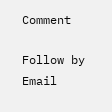Comment

Follow by Email